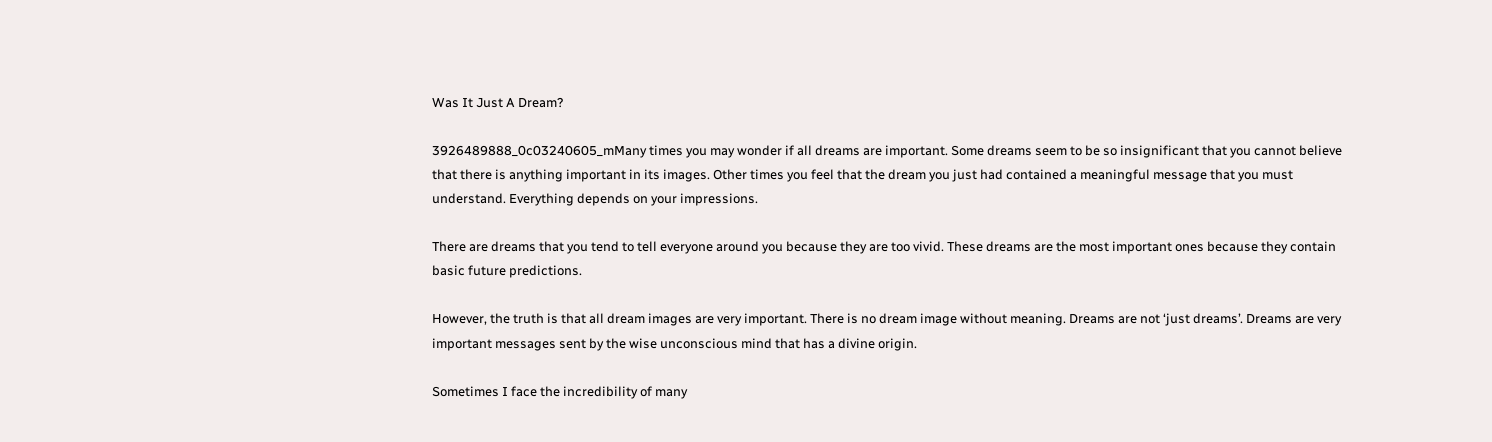Was It Just A Dream?

3926489888_0c03240605_mMany times you may wonder if all dreams are important. Some dreams seem to be so insignificant that you cannot believe that there is anything important in its images. Other times you feel that the dream you just had contained a meaningful message that you must understand. Everything depends on your impressions.

There are dreams that you tend to tell everyone around you because they are too vivid. These dreams are the most important ones because they contain basic future predictions.

However, the truth is that all dream images are very important. There is no dream image without meaning. Dreams are not ‘just dreams’. Dreams are very important messages sent by the wise unconscious mind that has a divine origin.

Sometimes I face the incredibility of many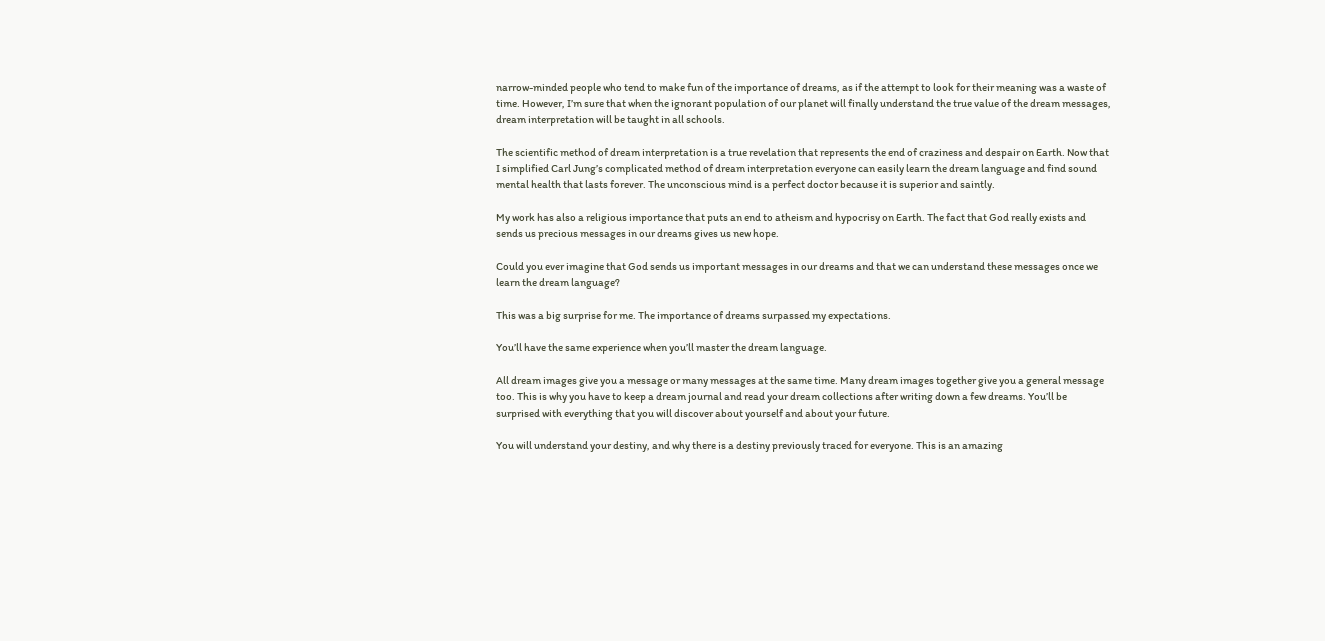narrow-minded people who tend to make fun of the importance of dreams, as if the attempt to look for their meaning was a waste of time. However, I’m sure that when the ignorant population of our planet will finally understand the true value of the dream messages, dream interpretation will be taught in all schools.

The scientific method of dream interpretation is a true revelation that represents the end of craziness and despair on Earth. Now that I simplified Carl Jung’s complicated method of dream interpretation everyone can easily learn the dream language and find sound mental health that lasts forever. The unconscious mind is a perfect doctor because it is superior and saintly.

My work has also a religious importance that puts an end to atheism and hypocrisy on Earth. The fact that God really exists and sends us precious messages in our dreams gives us new hope.

Could you ever imagine that God sends us important messages in our dreams and that we can understand these messages once we learn the dream language?

This was a big surprise for me. The importance of dreams surpassed my expectations.

You’ll have the same experience when you’ll master the dream language.

All dream images give you a message or many messages at the same time. Many dream images together give you a general message too. This is why you have to keep a dream journal and read your dream collections after writing down a few dreams. You’ll be surprised with everything that you will discover about yourself and about your future.

You will understand your destiny, and why there is a destiny previously traced for everyone. This is an amazing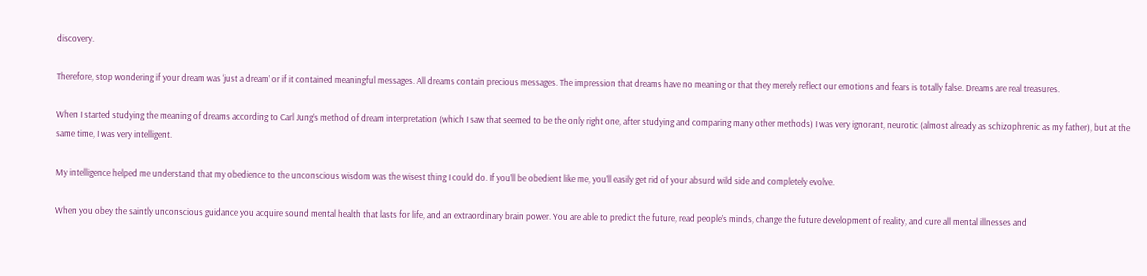discovery.

Therefore, stop wondering if your dream was ‘just a dream’ or if it contained meaningful messages. All dreams contain precious messages. The impression that dreams have no meaning or that they merely reflect our emotions and fears is totally false. Dreams are real treasures.

When I started studying the meaning of dreams according to Carl Jung’s method of dream interpretation (which I saw that seemed to be the only right one, after studying and comparing many other methods) I was very ignorant, neurotic (almost already as schizophrenic as my father), but at the same time, I was very intelligent.

My intelligence helped me understand that my obedience to the unconscious wisdom was the wisest thing I could do. If you’ll be obedient like me, you’ll easily get rid of your absurd wild side and completely evolve.

When you obey the saintly unconscious guidance you acquire sound mental health that lasts for life, and an extraordinary brain power. You are able to predict the future, read people’s minds, change the future development of reality, and cure all mental illnesses and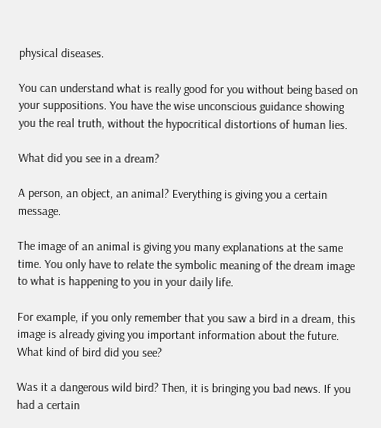physical diseases.

You can understand what is really good for you without being based on your suppositions. You have the wise unconscious guidance showing you the real truth, without the hypocritical distortions of human lies.

What did you see in a dream?

A person, an object, an animal? Everything is giving you a certain message.

The image of an animal is giving you many explanations at the same time. You only have to relate the symbolic meaning of the dream image to what is happening to you in your daily life.

For example, if you only remember that you saw a bird in a dream, this image is already giving you important information about the future. What kind of bird did you see?

Was it a dangerous wild bird? Then, it is bringing you bad news. If you had a certain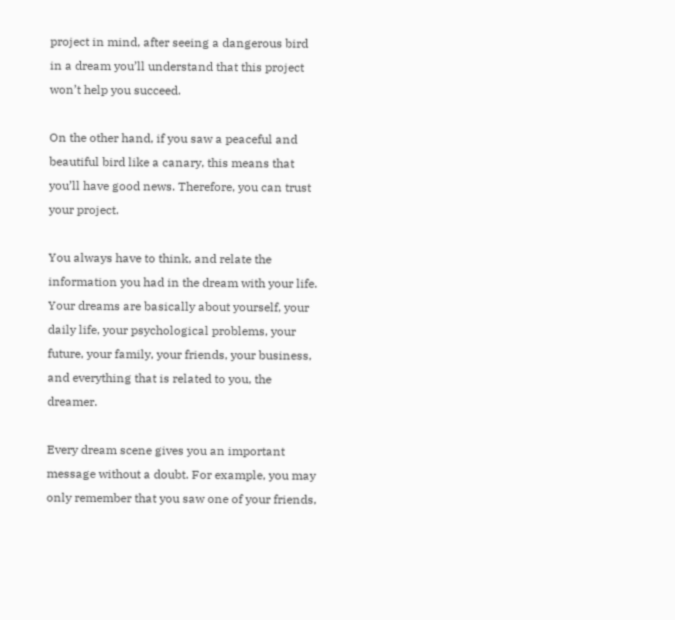project in mind, after seeing a dangerous bird in a dream you’ll understand that this project won’t help you succeed.

On the other hand, if you saw a peaceful and beautiful bird like a canary, this means that you’ll have good news. Therefore, you can trust your project.

You always have to think, and relate the information you had in the dream with your life. Your dreams are basically about yourself, your daily life, your psychological problems, your future, your family, your friends, your business, and everything that is related to you, the dreamer.

Every dream scene gives you an important message without a doubt. For example, you may only remember that you saw one of your friends,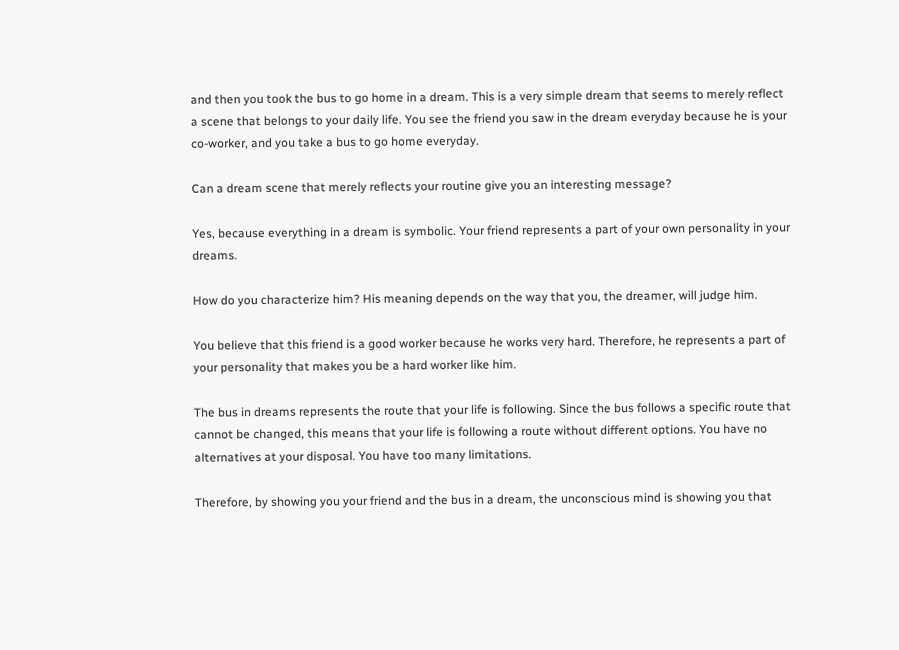and then you took the bus to go home in a dream. This is a very simple dream that seems to merely reflect a scene that belongs to your daily life. You see the friend you saw in the dream everyday because he is your co-worker, and you take a bus to go home everyday.

Can a dream scene that merely reflects your routine give you an interesting message?

Yes, because everything in a dream is symbolic. Your friend represents a part of your own personality in your dreams.

How do you characterize him? His meaning depends on the way that you, the dreamer, will judge him.

You believe that this friend is a good worker because he works very hard. Therefore, he represents a part of your personality that makes you be a hard worker like him.

The bus in dreams represents the route that your life is following. Since the bus follows a specific route that cannot be changed, this means that your life is following a route without different options. You have no alternatives at your disposal. You have too many limitations.

Therefore, by showing you your friend and the bus in a dream, the unconscious mind is showing you that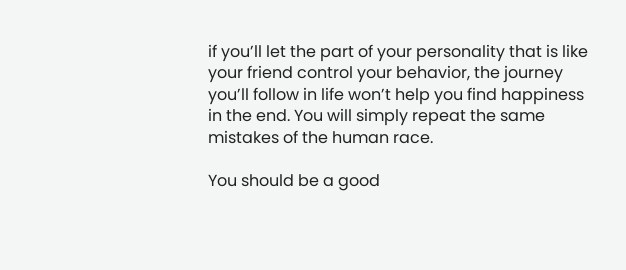if you’ll let the part of your personality that is like your friend control your behavior, the journey you’ll follow in life won’t help you find happiness in the end. You will simply repeat the same mistakes of the human race.

You should be a good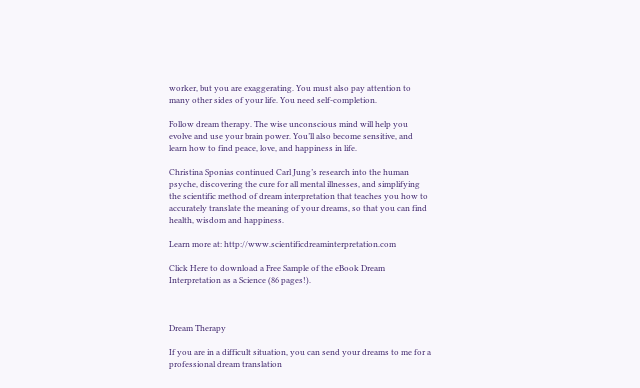worker, but you are exaggerating. You must also pay attention to many other sides of your life. You need self-completion.

Follow dream therapy. The wise unconscious mind will help you evolve and use your brain power. You’ll also become sensitive, and learn how to find peace, love, and happiness in life.

Christina Sponias continued Carl Jung’s research into the human psyche, discovering the cure for all mental illnesses, and simplifying the scientific method of dream interpretation that teaches you how to accurately translate the meaning of your dreams, so that you can find health, wisdom and happiness.

Learn more at: http://www.scientificdreaminterpretation.com

Click Here to download a Free Sample of the eBook Dream Interpretation as a Science (86 pages!).



Dream Therapy

If you are in a difficult situation, you can send your dreams to me for a professional dream translation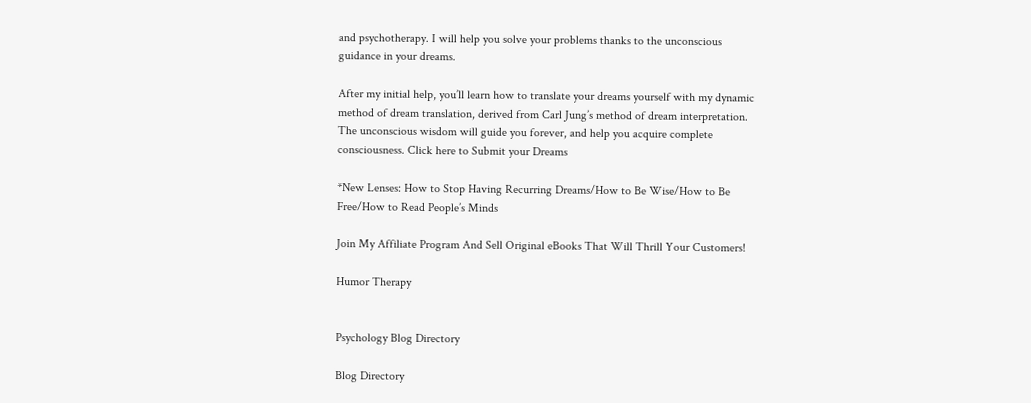and psychotherapy. I will help you solve your problems thanks to the unconscious guidance in your dreams.

After my initial help, you’ll learn how to translate your dreams yourself with my dynamic method of dream translation, derived from Carl Jung’s method of dream interpretation. The unconscious wisdom will guide you forever, and help you acquire complete consciousness. Click here to Submit your Dreams

*New Lenses: How to Stop Having Recurring Dreams/How to Be Wise/How to Be Free/How to Read People’s Minds

Join My Affiliate Program And Sell Original eBooks That Will Thrill Your Customers!

Humor Therapy


Psychology Blog Directory

Blog Directory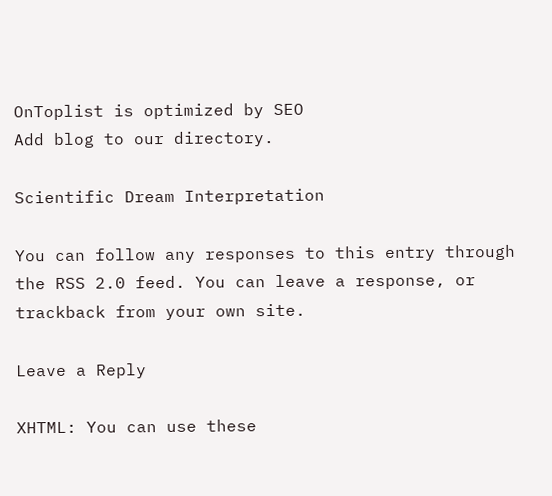OnToplist is optimized by SEO
Add blog to our directory.

Scientific Dream Interpretation

You can follow any responses to this entry through the RSS 2.0 feed. You can leave a response, or trackback from your own site.

Leave a Reply

XHTML: You can use these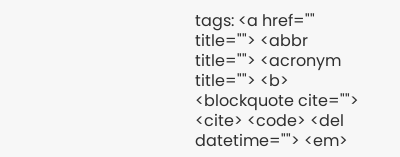tags: <a href="" title=""> <abbr title=""> <acronym title=""> <b> <blockquote cite=""> <cite> <code> <del datetime=""> <em>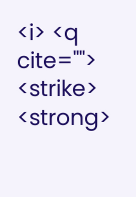<i> <q cite=""> <strike> <strong>